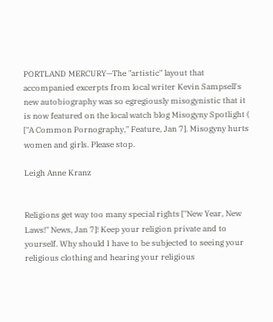PORTLAND MERCURY—The "artistic" layout that accompanied excerpts from local writer Kevin Sampsell's new autobiography was so egregiously misogynistic that it is now featured on the local watch blog Misogyny Spotlight ( ["A Common Pornography," Feature, Jan 7]. Misogyny hurts women and girls. Please stop.

Leigh Anne Kranz


Religions get way too many special rights ["New Year, New Laws!" News, Jan 7]! Keep your religion private and to yourself. Why should I have to be subjected to seeing your religious clothing and hearing your religious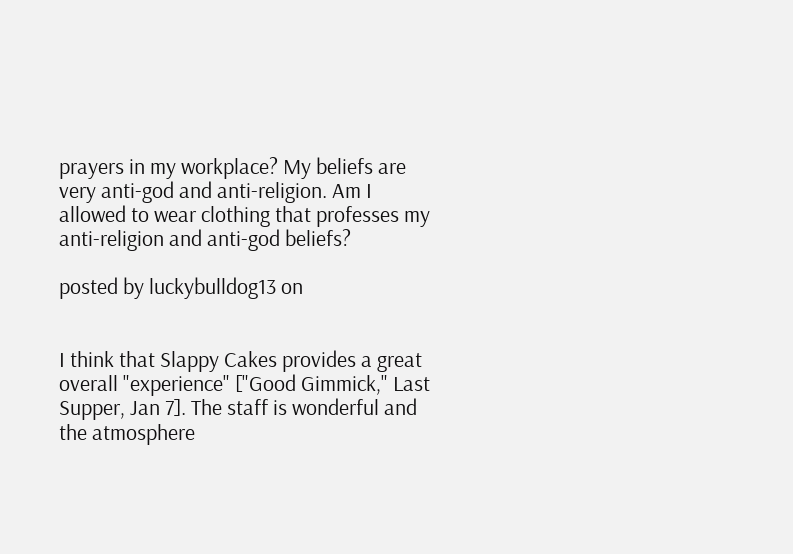prayers in my workplace? My beliefs are very anti-god and anti-religion. Am I allowed to wear clothing that professes my anti-religion and anti-god beliefs?

posted by luckybulldog13 on


I think that Slappy Cakes provides a great overall "experience" ["Good Gimmick," Last Supper, Jan 7]. The staff is wonderful and the atmosphere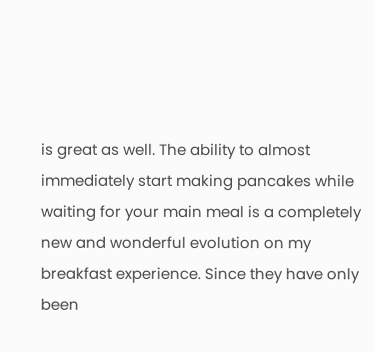is great as well. The ability to almost immediately start making pancakes while waiting for your main meal is a completely new and wonderful evolution on my breakfast experience. Since they have only been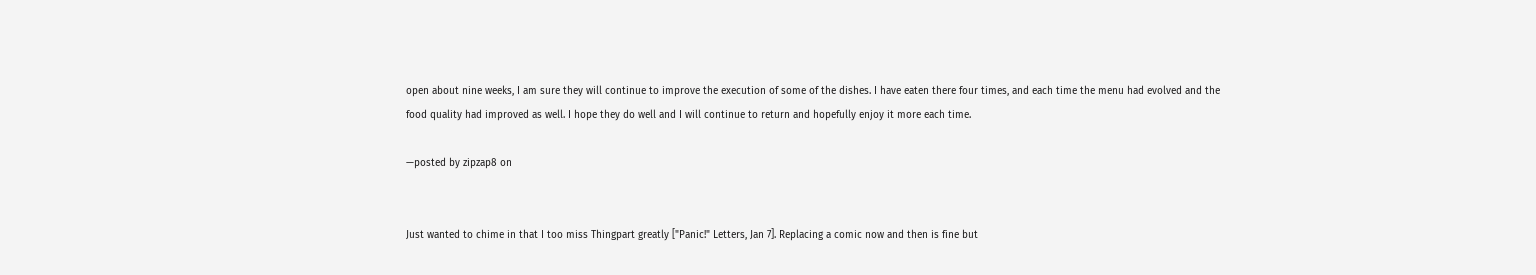open about nine weeks, I am sure they will continue to improve the execution of some of the dishes. I have eaten there four times, and each time the menu had evolved and the food quality had improved as well. I hope they do well and I will continue to return and hopefully enjoy it more each time.

—posted by zipzap8 on


Just wanted to chime in that I too miss Thingpart greatly ["Panic!" Letters, Jan 7]. Replacing a comic now and then is fine but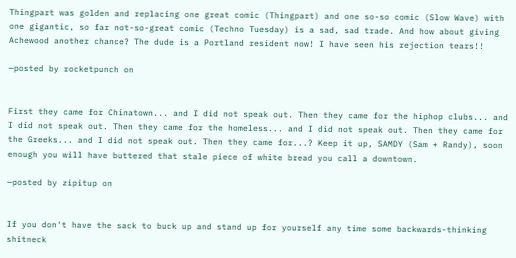Thingpart was golden and replacing one great comic (Thingpart) and one so-so comic (Slow Wave) with one gigantic, so far not-so-great comic (Techno Tuesday) is a sad, sad trade. And how about giving Achewood another chance? The dude is a Portland resident now! I have seen his rejection tears!!

—posted by rocketpunch on


First they came for Chinatown... and I did not speak out. Then they came for the hiphop clubs... and I did not speak out. Then they came for the homeless... and I did not speak out. Then they came for the Greeks... and I did not speak out. Then they came for...? Keep it up, SAMDY (Sam + Randy), soon enough you will have buttered that stale piece of white bread you call a downtown.

—posted by zipitup on


If you don't have the sack to buck up and stand up for yourself any time some backwards-thinking shitneck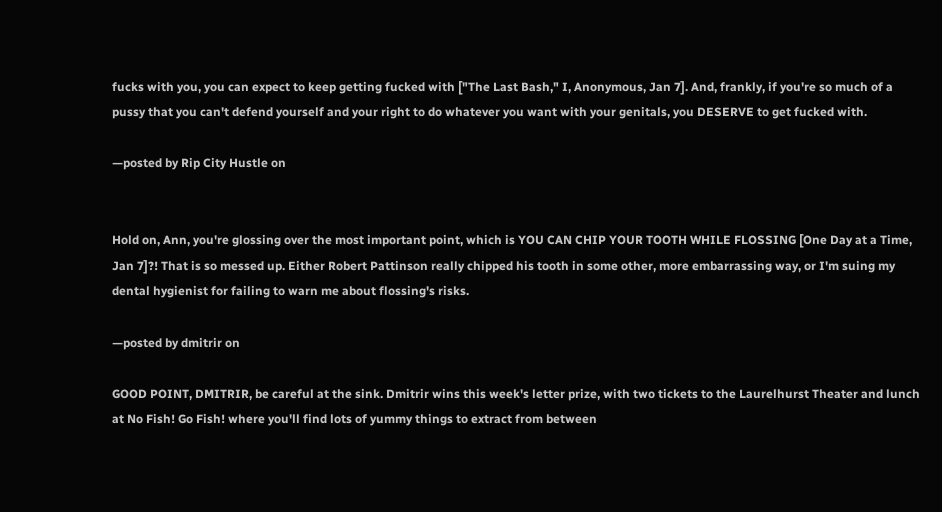fucks with you, you can expect to keep getting fucked with ["The Last Bash," I, Anonymous, Jan 7]. And, frankly, if you're so much of a pussy that you can't defend yourself and your right to do whatever you want with your genitals, you DESERVE to get fucked with.

—posted by Rip City Hustle on


Hold on, Ann, you're glossing over the most important point, which is YOU CAN CHIP YOUR TOOTH WHILE FLOSSING [One Day at a Time, Jan 7]?! That is so messed up. Either Robert Pattinson really chipped his tooth in some other, more embarrassing way, or I'm suing my dental hygienist for failing to warn me about flossing's risks.

—posted by dmitrir on

GOOD POINT, DMITRIR, be careful at the sink. Dmitrir wins this week's letter prize, with two tickets to the Laurelhurst Theater and lunch at No Fish! Go Fish! where you'll find lots of yummy things to extract from between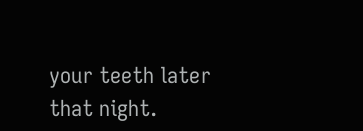your teeth later that night.